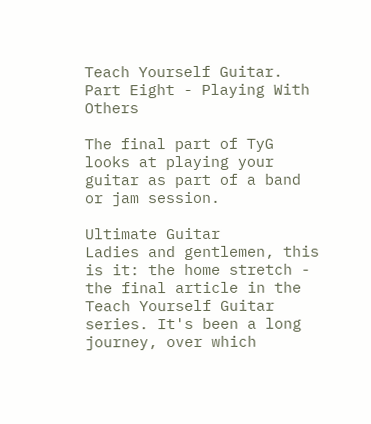Teach Yourself Guitar. Part Eight - Playing With Others

The final part of TyG looks at playing your guitar as part of a band or jam session.

Ultimate Guitar
Ladies and gentlemen, this is it: the home stretch - the final article in the Teach Yourself Guitar series. It's been a long journey, over which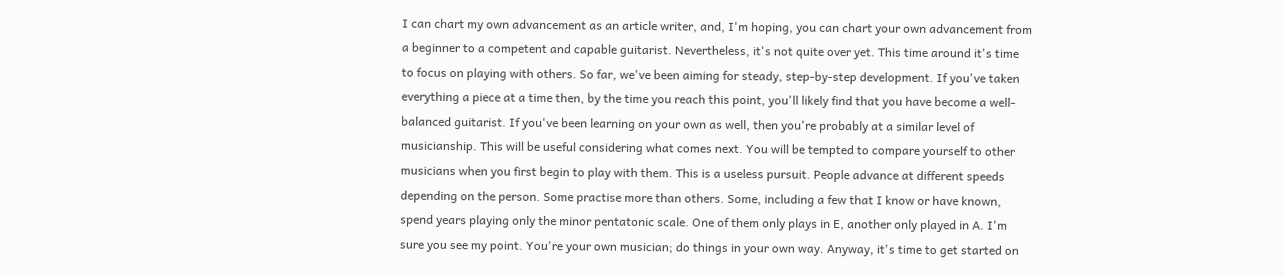I can chart my own advancement as an article writer, and, I'm hoping, you can chart your own advancement from a beginner to a competent and capable guitarist. Nevertheless, it's not quite over yet. This time around it's time to focus on playing with others. So far, we've been aiming for steady, step-by-step development. If you've taken everything a piece at a time then, by the time you reach this point, you'll likely find that you have become a well-balanced guitarist. If you've been learning on your own as well, then you're probably at a similar level of musicianship. This will be useful considering what comes next. You will be tempted to compare yourself to other musicians when you first begin to play with them. This is a useless pursuit. People advance at different speeds depending on the person. Some practise more than others. Some, including a few that I know or have known, spend years playing only the minor pentatonic scale. One of them only plays in E, another only played in A. I'm sure you see my point. You're your own musician; do things in your own way. Anyway, it's time to get started on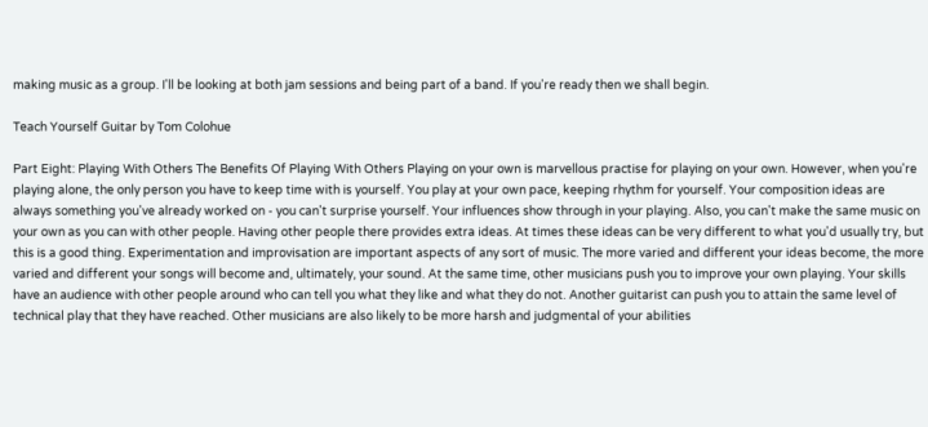making music as a group. I'll be looking at both jam sessions and being part of a band. If you're ready then we shall begin.

Teach Yourself Guitar by Tom Colohue

Part Eight: Playing With Others The Benefits Of Playing With Others Playing on your own is marvellous practise for playing on your own. However, when you're playing alone, the only person you have to keep time with is yourself. You play at your own pace, keeping rhythm for yourself. Your composition ideas are always something you've already worked on - you can't surprise yourself. Your influences show through in your playing. Also, you can't make the same music on your own as you can with other people. Having other people there provides extra ideas. At times these ideas can be very different to what you'd usually try, but this is a good thing. Experimentation and improvisation are important aspects of any sort of music. The more varied and different your ideas become, the more varied and different your songs will become and, ultimately, your sound. At the same time, other musicians push you to improve your own playing. Your skills have an audience with other people around who can tell you what they like and what they do not. Another guitarist can push you to attain the same level of technical play that they have reached. Other musicians are also likely to be more harsh and judgmental of your abilities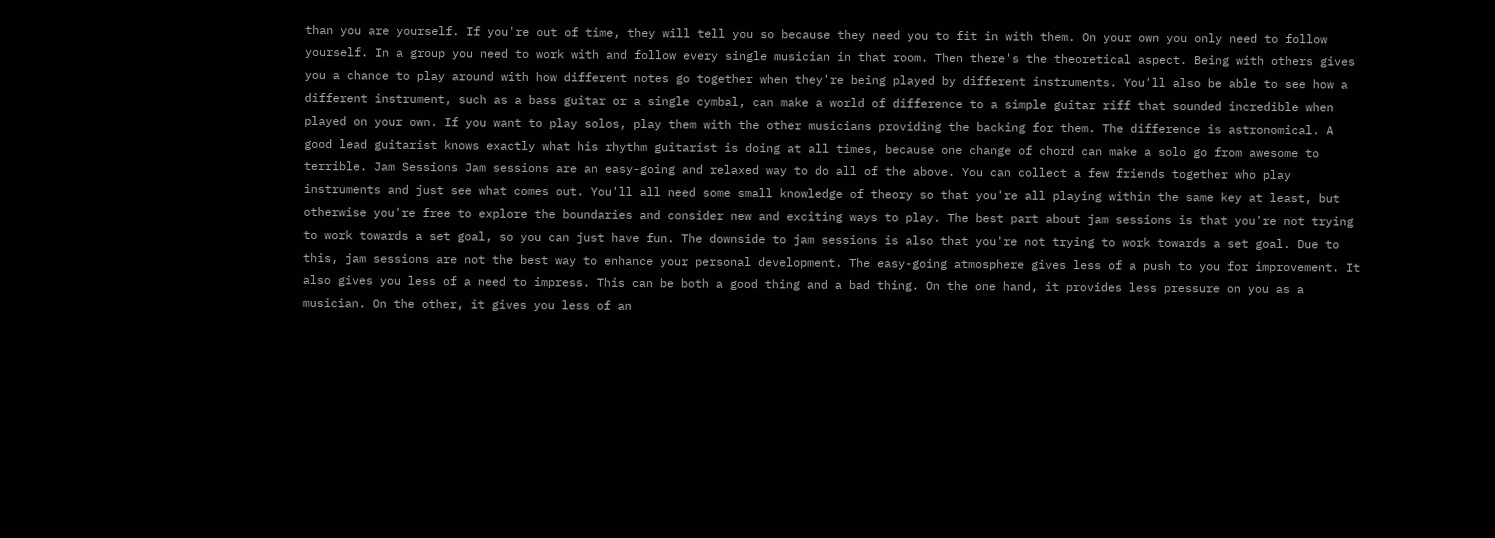than you are yourself. If you're out of time, they will tell you so because they need you to fit in with them. On your own you only need to follow yourself. In a group you need to work with and follow every single musician in that room. Then there's the theoretical aspect. Being with others gives you a chance to play around with how different notes go together when they're being played by different instruments. You'll also be able to see how a different instrument, such as a bass guitar or a single cymbal, can make a world of difference to a simple guitar riff that sounded incredible when played on your own. If you want to play solos, play them with the other musicians providing the backing for them. The difference is astronomical. A good lead guitarist knows exactly what his rhythm guitarist is doing at all times, because one change of chord can make a solo go from awesome to terrible. Jam Sessions Jam sessions are an easy-going and relaxed way to do all of the above. You can collect a few friends together who play instruments and just see what comes out. You'll all need some small knowledge of theory so that you're all playing within the same key at least, but otherwise you're free to explore the boundaries and consider new and exciting ways to play. The best part about jam sessions is that you're not trying to work towards a set goal, so you can just have fun. The downside to jam sessions is also that you're not trying to work towards a set goal. Due to this, jam sessions are not the best way to enhance your personal development. The easy-going atmosphere gives less of a push to you for improvement. It also gives you less of a need to impress. This can be both a good thing and a bad thing. On the one hand, it provides less pressure on you as a musician. On the other, it gives you less of an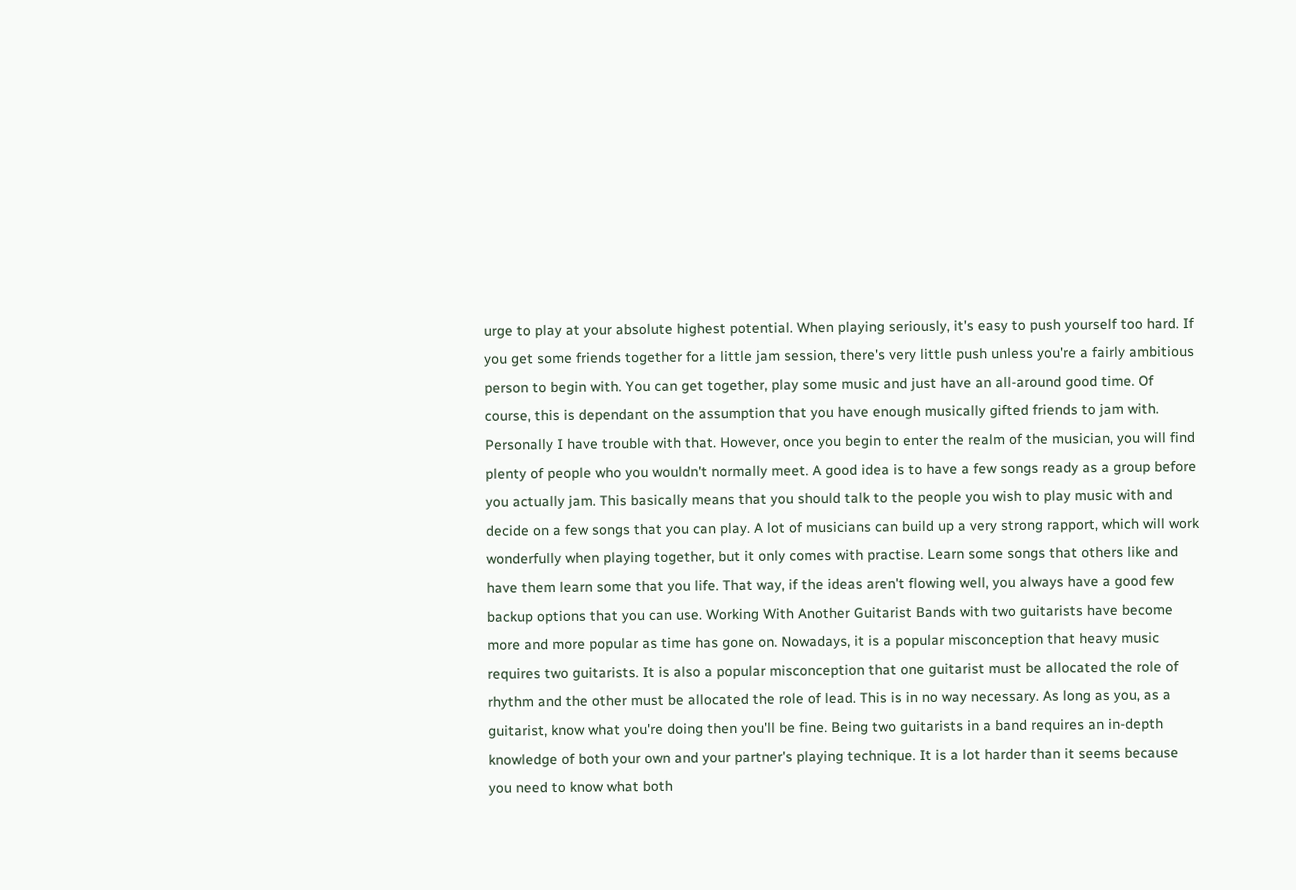urge to play at your absolute highest potential. When playing seriously, it's easy to push yourself too hard. If you get some friends together for a little jam session, there's very little push unless you're a fairly ambitious person to begin with. You can get together, play some music and just have an all-around good time. Of course, this is dependant on the assumption that you have enough musically gifted friends to jam with. Personally I have trouble with that. However, once you begin to enter the realm of the musician, you will find plenty of people who you wouldn't normally meet. A good idea is to have a few songs ready as a group before you actually jam. This basically means that you should talk to the people you wish to play music with and decide on a few songs that you can play. A lot of musicians can build up a very strong rapport, which will work wonderfully when playing together, but it only comes with practise. Learn some songs that others like and have them learn some that you life. That way, if the ideas aren't flowing well, you always have a good few backup options that you can use. Working With Another Guitarist Bands with two guitarists have become more and more popular as time has gone on. Nowadays, it is a popular misconception that heavy music requires two guitarists. It is also a popular misconception that one guitarist must be allocated the role of rhythm and the other must be allocated the role of lead. This is in no way necessary. As long as you, as a guitarist, know what you're doing then you'll be fine. Being two guitarists in a band requires an in-depth knowledge of both your own and your partner's playing technique. It is a lot harder than it seems because you need to know what both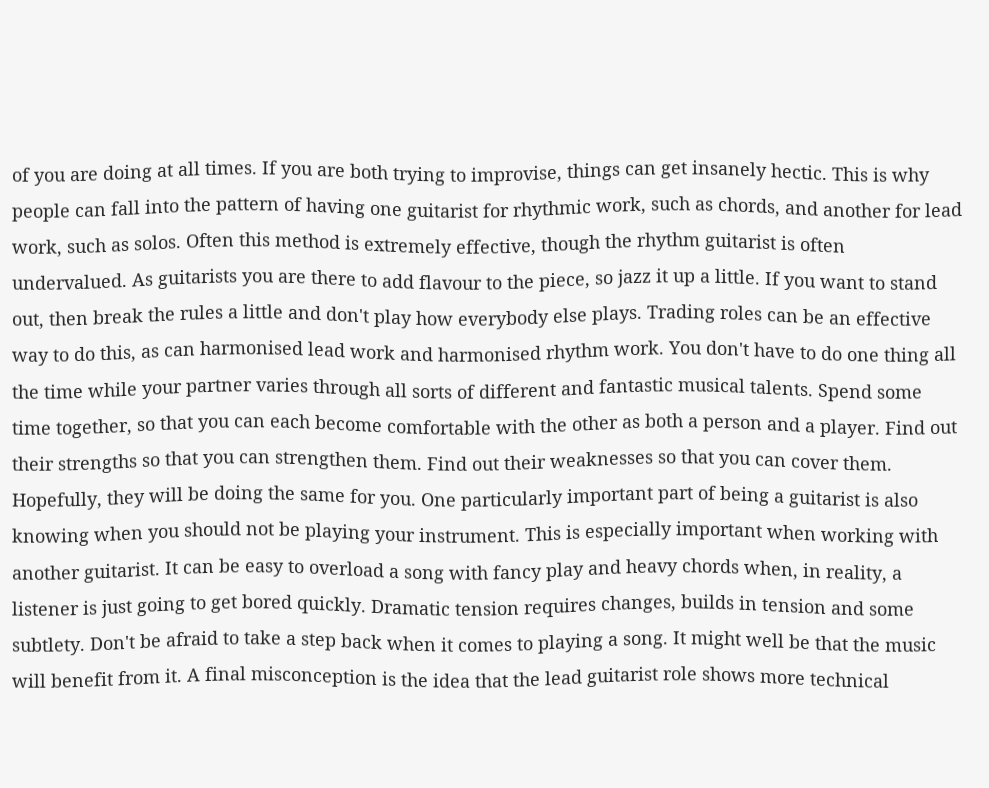of you are doing at all times. If you are both trying to improvise, things can get insanely hectic. This is why people can fall into the pattern of having one guitarist for rhythmic work, such as chords, and another for lead work, such as solos. Often this method is extremely effective, though the rhythm guitarist is often undervalued. As guitarists you are there to add flavour to the piece, so jazz it up a little. If you want to stand out, then break the rules a little and don't play how everybody else plays. Trading roles can be an effective way to do this, as can harmonised lead work and harmonised rhythm work. You don't have to do one thing all the time while your partner varies through all sorts of different and fantastic musical talents. Spend some time together, so that you can each become comfortable with the other as both a person and a player. Find out their strengths so that you can strengthen them. Find out their weaknesses so that you can cover them. Hopefully, they will be doing the same for you. One particularly important part of being a guitarist is also knowing when you should not be playing your instrument. This is especially important when working with another guitarist. It can be easy to overload a song with fancy play and heavy chords when, in reality, a listener is just going to get bored quickly. Dramatic tension requires changes, builds in tension and some subtlety. Don't be afraid to take a step back when it comes to playing a song. It might well be that the music will benefit from it. A final misconception is the idea that the lead guitarist role shows more technical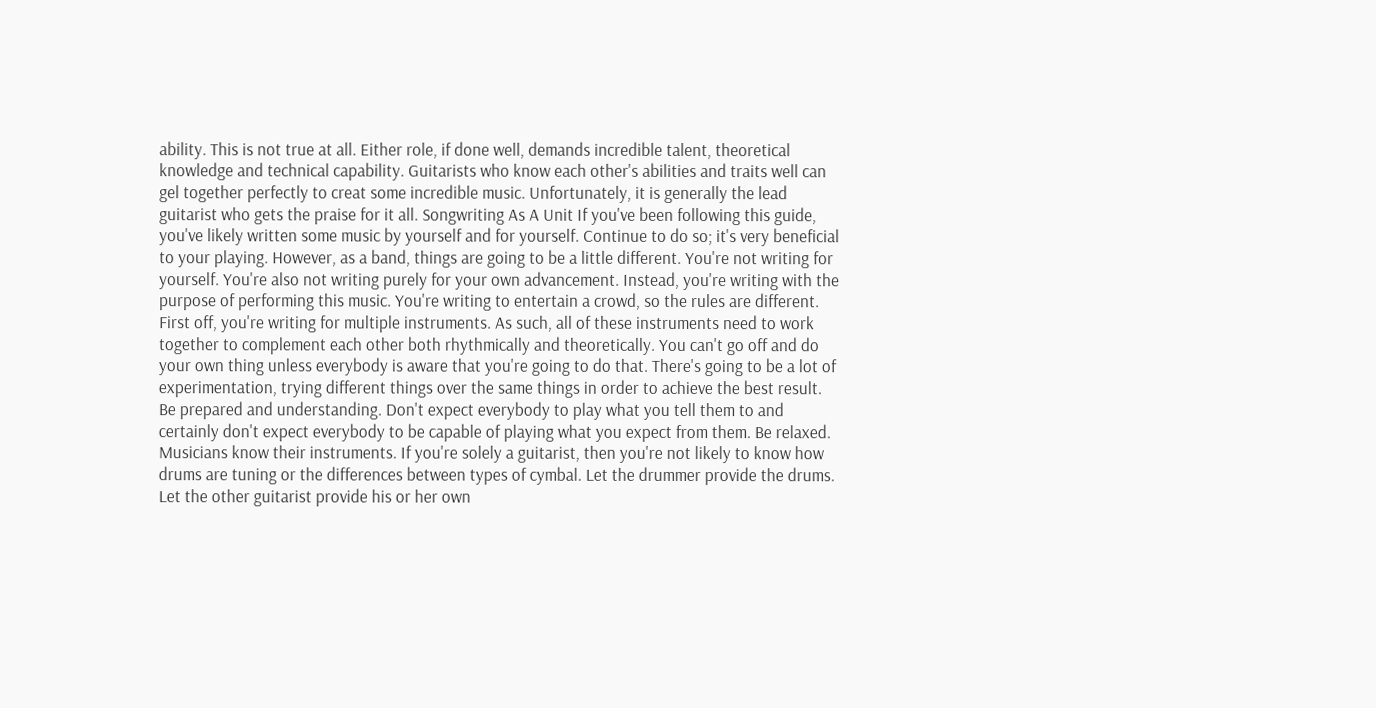ability. This is not true at all. Either role, if done well, demands incredible talent, theoretical knowledge and technical capability. Guitarists who know each other's abilities and traits well can gel together perfectly to creat some incredible music. Unfortunately, it is generally the lead guitarist who gets the praise for it all. Songwriting As A Unit If you've been following this guide, you've likely written some music by yourself and for yourself. Continue to do so; it's very beneficial to your playing. However, as a band, things are going to be a little different. You're not writing for yourself. You're also not writing purely for your own advancement. Instead, you're writing with the purpose of performing this music. You're writing to entertain a crowd, so the rules are different. First off, you're writing for multiple instruments. As such, all of these instruments need to work together to complement each other both rhythmically and theoretically. You can't go off and do your own thing unless everybody is aware that you're going to do that. There's going to be a lot of experimentation, trying different things over the same things in order to achieve the best result. Be prepared and understanding. Don't expect everybody to play what you tell them to and certainly don't expect everybody to be capable of playing what you expect from them. Be relaxed. Musicians know their instruments. If you're solely a guitarist, then you're not likely to know how drums are tuning or the differences between types of cymbal. Let the drummer provide the drums. Let the other guitarist provide his or her own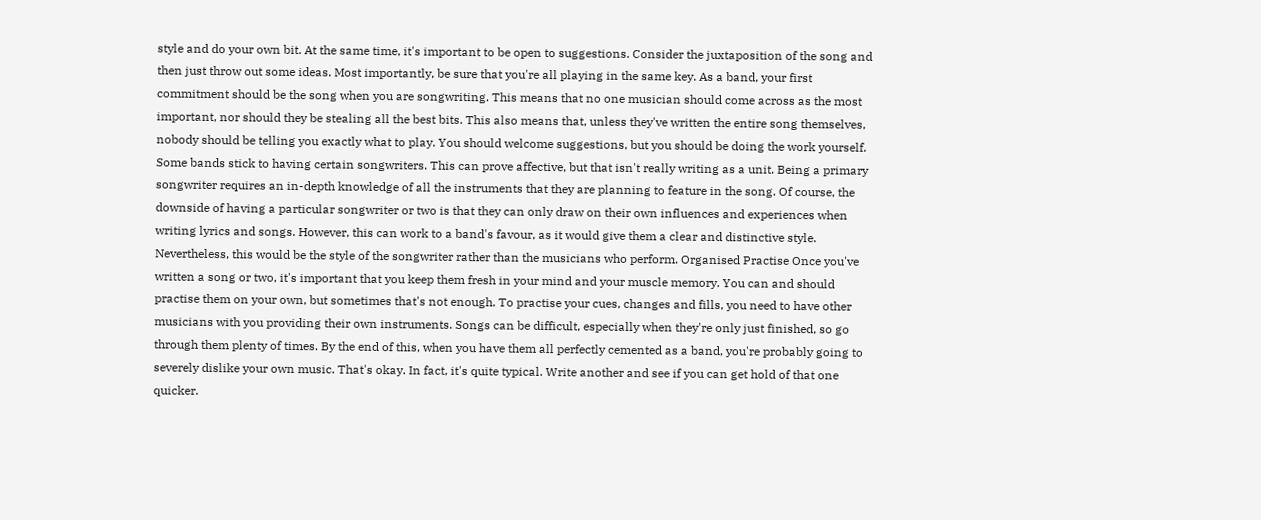style and do your own bit. At the same time, it's important to be open to suggestions. Consider the juxtaposition of the song and then just throw out some ideas. Most importantly, be sure that you're all playing in the same key. As a band, your first commitment should be the song when you are songwriting. This means that no one musician should come across as the most important, nor should they be stealing all the best bits. This also means that, unless they've written the entire song themselves, nobody should be telling you exactly what to play. You should welcome suggestions, but you should be doing the work yourself. Some bands stick to having certain songwriters. This can prove affective, but that isn't really writing as a unit. Being a primary songwriter requires an in-depth knowledge of all the instruments that they are planning to feature in the song. Of course, the downside of having a particular songwriter or two is that they can only draw on their own influences and experiences when writing lyrics and songs. However, this can work to a band's favour, as it would give them a clear and distinctive style. Nevertheless, this would be the style of the songwriter rather than the musicians who perform. Organised Practise Once you've written a song or two, it's important that you keep them fresh in your mind and your muscle memory. You can and should practise them on your own, but sometimes that's not enough. To practise your cues, changes and fills, you need to have other musicians with you providing their own instruments. Songs can be difficult, especially when they're only just finished, so go through them plenty of times. By the end of this, when you have them all perfectly cemented as a band, you're probably going to severely dislike your own music. That's okay. In fact, it's quite typical. Write another and see if you can get hold of that one quicker.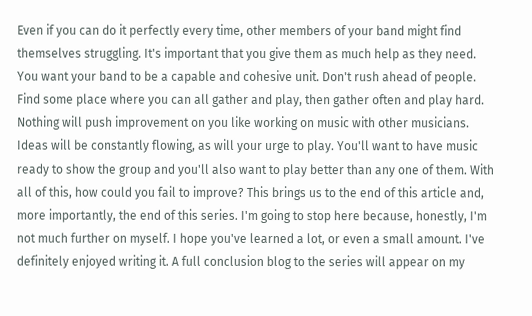Even if you can do it perfectly every time, other members of your band might find themselves struggling. It's important that you give them as much help as they need. You want your band to be a capable and cohesive unit. Don't rush ahead of people. Find some place where you can all gather and play, then gather often and play hard. Nothing will push improvement on you like working on music with other musicians. Ideas will be constantly flowing, as will your urge to play. You'll want to have music ready to show the group and you'll also want to play better than any one of them. With all of this, how could you fail to improve? This brings us to the end of this article and, more importantly, the end of this series. I'm going to stop here because, honestly, I'm not much further on myself. I hope you've learned a lot, or even a small amount. I've definitely enjoyed writing it. A full conclusion blog to the series will appear on my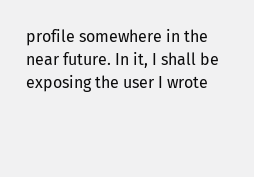profile somewhere in the near future. In it, I shall be exposing the user I wrote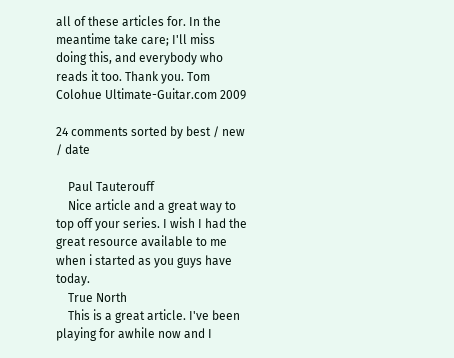all of these articles for. In the meantime take care; I'll miss doing this, and everybody who reads it too. Thank you. Tom Colohue Ultimate-Guitar.com 2009

24 comments sorted by best / new / date

    Paul Tauterouff
    Nice article and a great way to top off your series. I wish I had the great resource available to me when i started as you guys have today.
    True North
    This is a great article. I've been playing for awhile now and I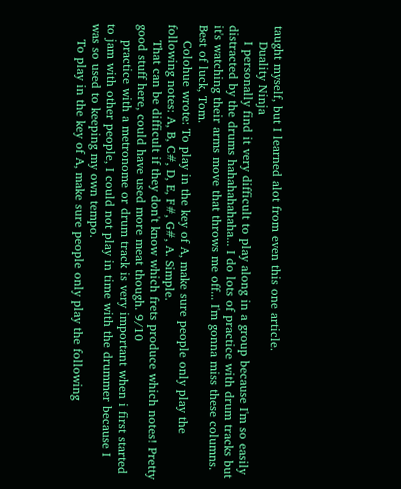taught myself, but I learned alot from even this one article.
    Duality Ninja
    I personally find it very difficult to play along in a group because I'm so easily distracted by the drums hahahahahaha... I do lots of practice with drum tracks but it's watching their arms move that throws me off... I'm gonna miss these columns. Best of luck, Tom.
    Colohue wrote: To play in the key of A, make sure people only play the following notes: A, B, C#, D, E, F#, G#, A. Simple.
    That can be difficult if they don't know which frets produce which notes! Pretty good stuff here, could have used more meat though. 9/10
    practice with a metronome or drum track is very important when i first started to jam with other people, I could not play in time with the drummer because I was so used to keeping my own tempo.
    To play in the key of A, make sure people only play the following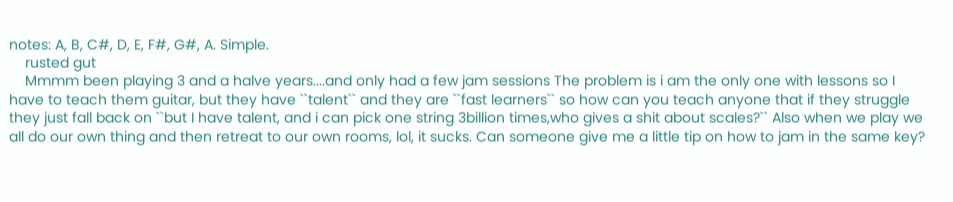notes: A, B, C#, D, E, F#, G#, A. Simple.
    rusted gut
    Mmmm been playing 3 and a halve years....and only had a few jam sessions The problem is i am the only one with lessons so I have to teach them guitar, but they have ``talent`` and they are ``fast learners`` so how can you teach anyone that if they struggle they just fall back on ``but I have talent, and i can pick one string 3billion times,who gives a shit about scales?`` Also when we play we all do our own thing and then retreat to our own rooms, lol, it sucks. Can someone give me a little tip on how to jam in the same key?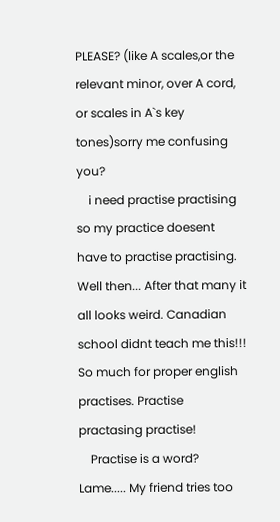PLEASE? (like A scales,or the relevant minor, over A cord, or scales in A`s key tones)sorry me confusing you?
    i need practise practising so my practice doesent have to practise practising. Well then... After that many it all looks weird. Canadian school didnt teach me this!!! So much for proper english practises. Practise practasing practise!
    Practise is a word? Lame..... My friend tries too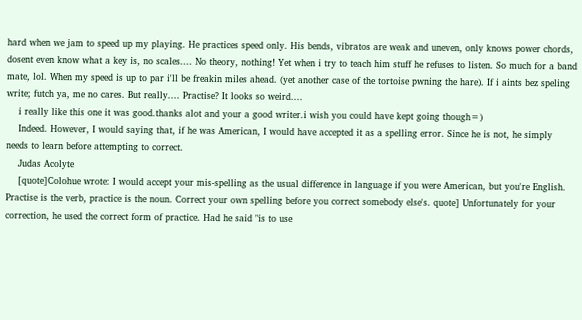hard when we jam to speed up my playing. He practices speed only. His bends, vibratos are weak and uneven, only knows power chords, dosent even know what a key is, no scales.... No theory, nothing! Yet when i try to teach him stuff he refuses to listen. So much for a band mate, lol. When my speed is up to par i'll be freakin miles ahead. (yet another case of the tortoise pwning the hare). If i aints bez speling write; futch ya, me no cares. But really.... Practise? It looks so weird....
    i really like this one it was good.thanks alot and your a good writer.i wish you could have kept going though=)
    Indeed. However, I would saying that, if he was American, I would have accepted it as a spelling error. Since he is not, he simply needs to learn before attempting to correct.
    Judas Acolyte
    [quote]Colohue wrote: I would accept your mis-spelling as the usual difference in language if you were American, but you're English. Practise is the verb, practice is the noun. Correct your own spelling before you correct somebody else's. quote] Unfortunately for your correction, he used the correct form of practice. Had he said "is to use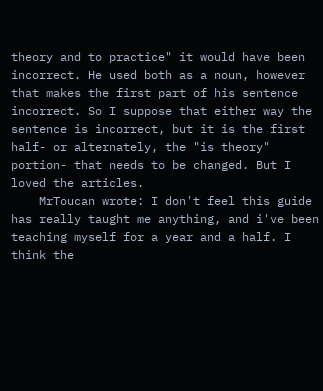theory and to practice" it would have been incorrect. He used both as a noun, however that makes the first part of his sentence incorrect. So I suppose that either way the sentence is incorrect, but it is the first half- or alternately, the "is theory" portion- that needs to be changed. But I loved the articles.
    MrToucan wrote: I don't feel this guide has really taught me anything, and i've been teaching myself for a year and a half. I think the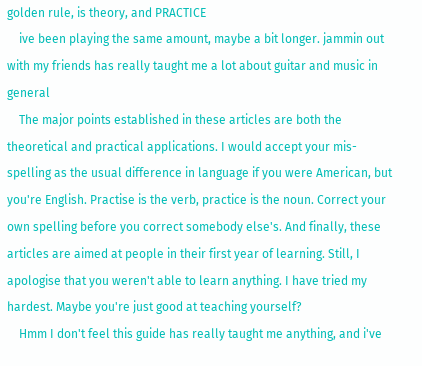golden rule, is theory, and PRACTICE
    ive been playing the same amount, maybe a bit longer. jammin out with my friends has really taught me a lot about guitar and music in general
    The major points established in these articles are both the theoretical and practical applications. I would accept your mis-spelling as the usual difference in language if you were American, but you're English. Practise is the verb, practice is the noun. Correct your own spelling before you correct somebody else's. And finally, these articles are aimed at people in their first year of learning. Still, I apologise that you weren't able to learn anything. I have tried my hardest. Maybe you're just good at teaching yourself?
    Hmm I don't feel this guide has really taught me anything, and i've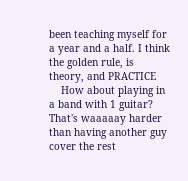been teaching myself for a year and a half. I think the golden rule, is theory, and PRACTICE
    How about playing in a band with 1 guitar? That's waaaaay harder than having another guy cover the rest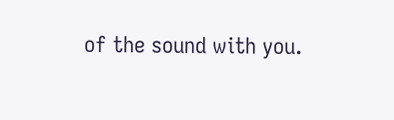of the sound with you.